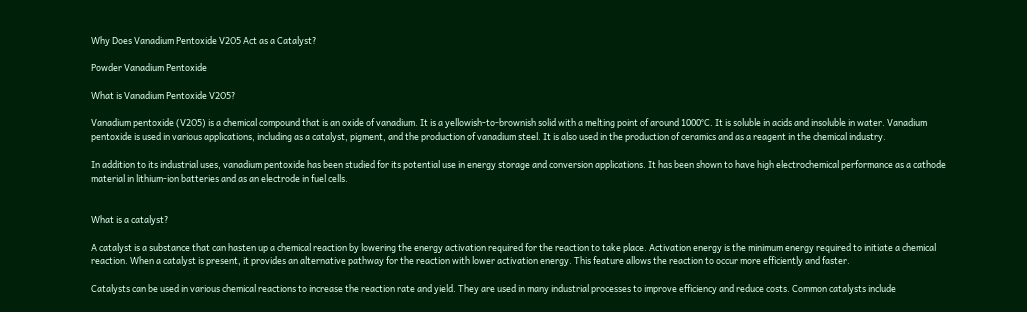Why Does Vanadium Pentoxide V2O5 Act as a Catalyst?

Powder Vanadium Pentoxide

What is Vanadium Pentoxide V2O5?

Vanadium pentoxide (V2O5) is a chemical compound that is an oxide of vanadium. It is a yellowish-to-brownish solid with a melting point of around 1000°C. It is soluble in acids and insoluble in water. Vanadium pentoxide is used in various applications, including as a catalyst, pigment, and the production of vanadium steel. It is also used in the production of ceramics and as a reagent in the chemical industry.

In addition to its industrial uses, vanadium pentoxide has been studied for its potential use in energy storage and conversion applications. It has been shown to have high electrochemical performance as a cathode material in lithium-ion batteries and as an electrode in fuel cells.


What is a catalyst?

A catalyst is a substance that can hasten up a chemical reaction by lowering the energy activation required for the reaction to take place. Activation energy is the minimum energy required to initiate a chemical reaction. When a catalyst is present, it provides an alternative pathway for the reaction with lower activation energy. This feature allows the reaction to occur more efficiently and faster.

Catalysts can be used in various chemical reactions to increase the reaction rate and yield. They are used in many industrial processes to improve efficiency and reduce costs. Common catalysts include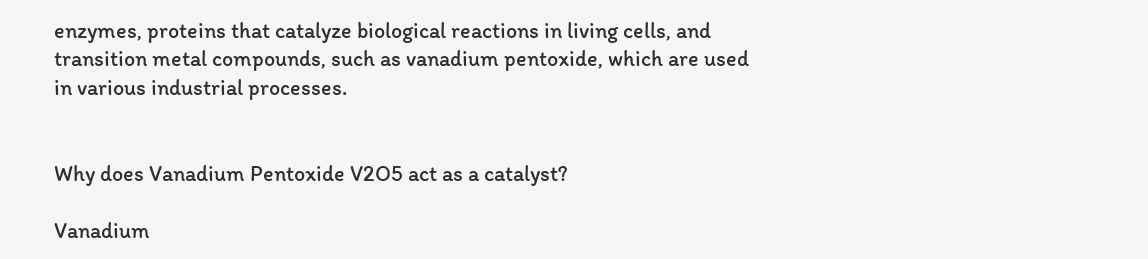enzymes, proteins that catalyze biological reactions in living cells, and transition metal compounds, such as vanadium pentoxide, which are used in various industrial processes.


Why does Vanadium Pentoxide V2O5 act as a catalyst?

Vanadium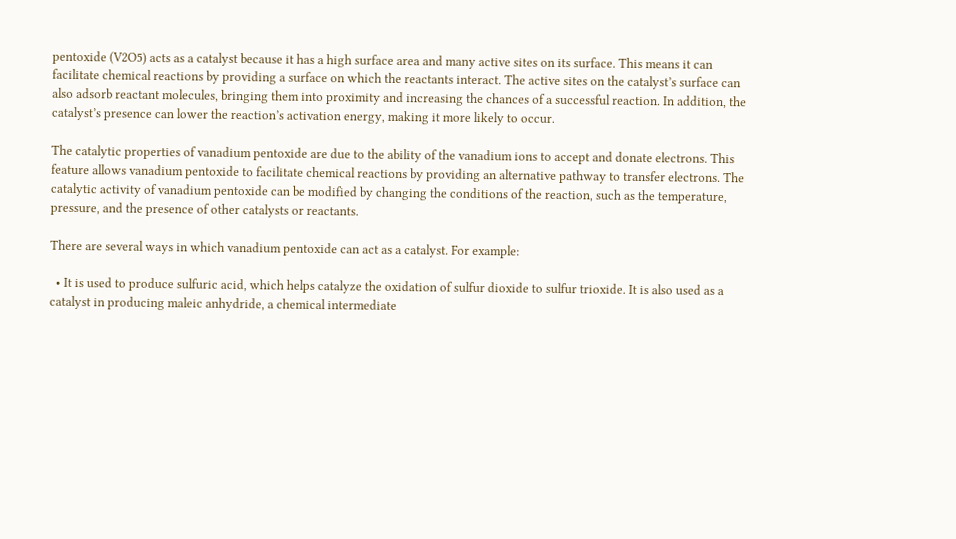pentoxide (V2O5) acts as a catalyst because it has a high surface area and many active sites on its surface. This means it can facilitate chemical reactions by providing a surface on which the reactants interact. The active sites on the catalyst’s surface can also adsorb reactant molecules, bringing them into proximity and increasing the chances of a successful reaction. In addition, the catalyst’s presence can lower the reaction’s activation energy, making it more likely to occur.

The catalytic properties of vanadium pentoxide are due to the ability of the vanadium ions to accept and donate electrons. This feature allows vanadium pentoxide to facilitate chemical reactions by providing an alternative pathway to transfer electrons. The catalytic activity of vanadium pentoxide can be modified by changing the conditions of the reaction, such as the temperature, pressure, and the presence of other catalysts or reactants.

There are several ways in which vanadium pentoxide can act as a catalyst. For example:

  • It is used to produce sulfuric acid, which helps catalyze the oxidation of sulfur dioxide to sulfur trioxide. It is also used as a catalyst in producing maleic anhydride, a chemical intermediate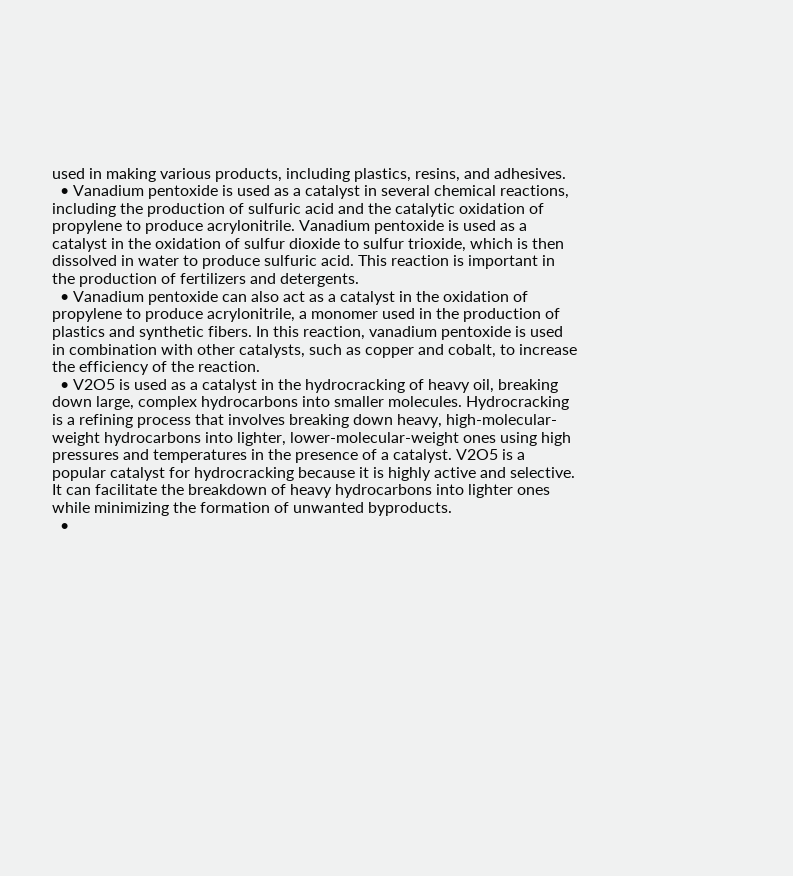used in making various products, including plastics, resins, and adhesives.
  • Vanadium pentoxide is used as a catalyst in several chemical reactions, including the production of sulfuric acid and the catalytic oxidation of propylene to produce acrylonitrile. Vanadium pentoxide is used as a catalyst in the oxidation of sulfur dioxide to sulfur trioxide, which is then dissolved in water to produce sulfuric acid. This reaction is important in the production of fertilizers and detergents.
  • Vanadium pentoxide can also act as a catalyst in the oxidation of propylene to produce acrylonitrile, a monomer used in the production of plastics and synthetic fibers. In this reaction, vanadium pentoxide is used in combination with other catalysts, such as copper and cobalt, to increase the efficiency of the reaction.
  • V2O5 is used as a catalyst in the hydrocracking of heavy oil, breaking down large, complex hydrocarbons into smaller molecules. Hydrocracking is a refining process that involves breaking down heavy, high-molecular-weight hydrocarbons into lighter, lower-molecular-weight ones using high pressures and temperatures in the presence of a catalyst. V2O5 is a popular catalyst for hydrocracking because it is highly active and selective. It can facilitate the breakdown of heavy hydrocarbons into lighter ones while minimizing the formation of unwanted byproducts.
  •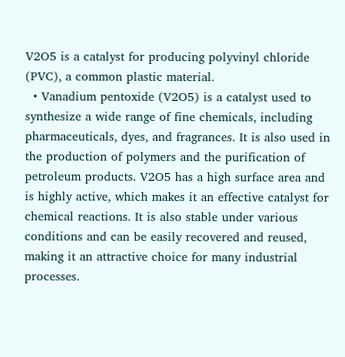V2O5 is a catalyst for producing polyvinyl chloride (PVC), a common plastic material.
  • Vanadium pentoxide (V2O5) is a catalyst used to synthesize a wide range of fine chemicals, including pharmaceuticals, dyes, and fragrances. It is also used in the production of polymers and the purification of petroleum products. V2O5 has a high surface area and is highly active, which makes it an effective catalyst for chemical reactions. It is also stable under various conditions and can be easily recovered and reused, making it an attractive choice for many industrial processes.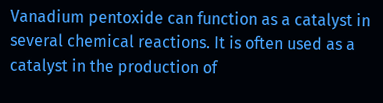Vanadium pentoxide can function as a catalyst in several chemical reactions. It is often used as a catalyst in the production of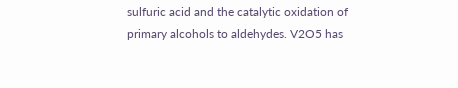sulfuric acid and the catalytic oxidation of primary alcohols to aldehydes. V2O5 has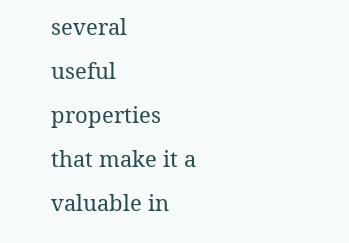several useful properties that make it a valuable in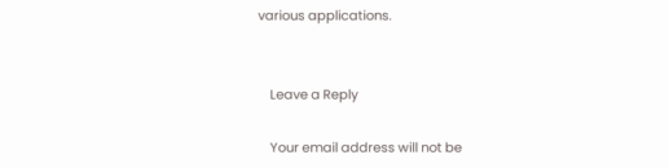various applications.


    Leave a Reply

    Your email address will not be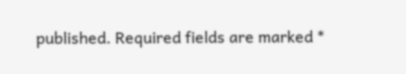published. Required fields are marked *